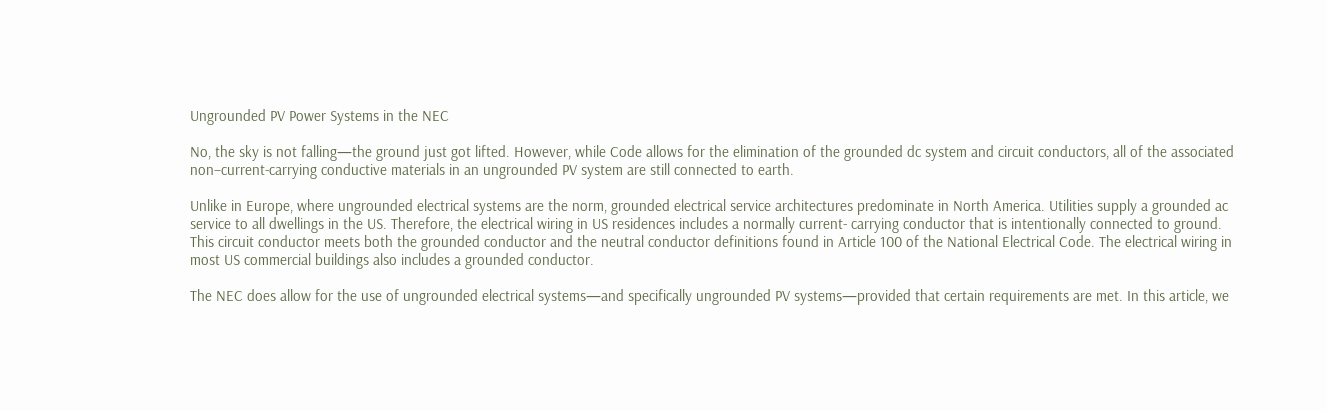Ungrounded PV Power Systems in the NEC

No, the sky is not falling—the ground just got lifted. However, while Code allows for the elimination of the grounded dc system and circuit conductors, all of the associated non–current-carrying conductive materials in an ungrounded PV system are still connected to earth.

Unlike in Europe, where ungrounded electrical systems are the norm, grounded electrical service architectures predominate in North America. Utilities supply a grounded ac service to all dwellings in the US. Therefore, the electrical wiring in US residences includes a normally current- carrying conductor that is intentionally connected to ground. This circuit conductor meets both the grounded conductor and the neutral conductor definitions found in Article 100 of the National Electrical Code. The electrical wiring in most US commercial buildings also includes a grounded conductor.

The NEC does allow for the use of ungrounded electrical systems—and specifically ungrounded PV systems—provided that certain requirements are met. In this article, we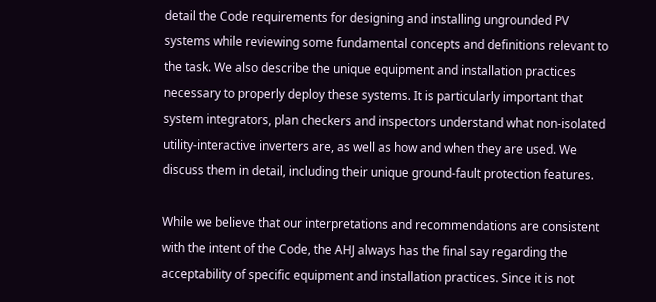detail the Code requirements for designing and installing ungrounded PV systems while reviewing some fundamental concepts and definitions relevant to the task. We also describe the unique equipment and installation practices necessary to properly deploy these systems. It is particularly important that system integrators, plan checkers and inspectors understand what non-isolated utility-interactive inverters are, as well as how and when they are used. We discuss them in detail, including their unique ground-fault protection features.

While we believe that our interpretations and recommendations are consistent with the intent of the Code, the AHJ always has the final say regarding the acceptability of specific equipment and installation practices. Since it is not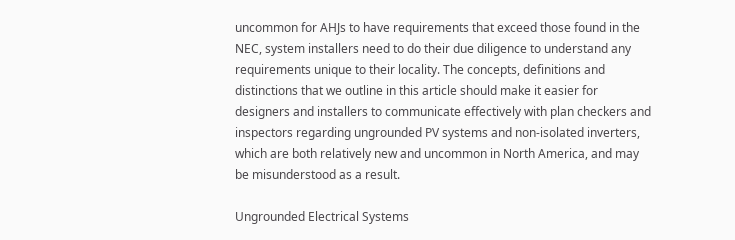uncommon for AHJs to have requirements that exceed those found in the NEC, system installers need to do their due diligence to understand any requirements unique to their locality. The concepts, definitions and distinctions that we outline in this article should make it easier for designers and installers to communicate effectively with plan checkers and inspectors regarding ungrounded PV systems and non-isolated inverters, which are both relatively new and uncommon in North America, and may be misunderstood as a result.

Ungrounded Electrical Systems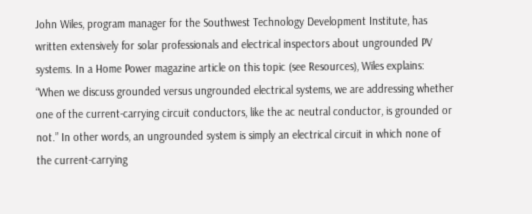John Wiles, program manager for the Southwest Technology Development Institute, has written extensively for solar professionals and electrical inspectors about ungrounded PV systems. In a Home Power magazine article on this topic (see Resources), Wiles explains: “When we discuss grounded versus ungrounded electrical systems, we are addressing whether one of the current-carrying circuit conductors, like the ac neutral conductor, is grounded or not.” In other words, an ungrounded system is simply an electrical circuit in which none of the current-carrying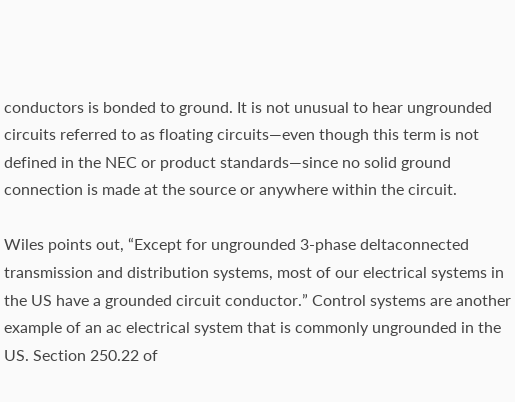conductors is bonded to ground. It is not unusual to hear ungrounded circuits referred to as floating circuits—even though this term is not defined in the NEC or product standards—since no solid ground connection is made at the source or anywhere within the circuit.

Wiles points out, “Except for ungrounded 3-phase deltaconnected transmission and distribution systems, most of our electrical systems in the US have a grounded circuit conductor.” Control systems are another example of an ac electrical system that is commonly ungrounded in the US. Section 250.22 of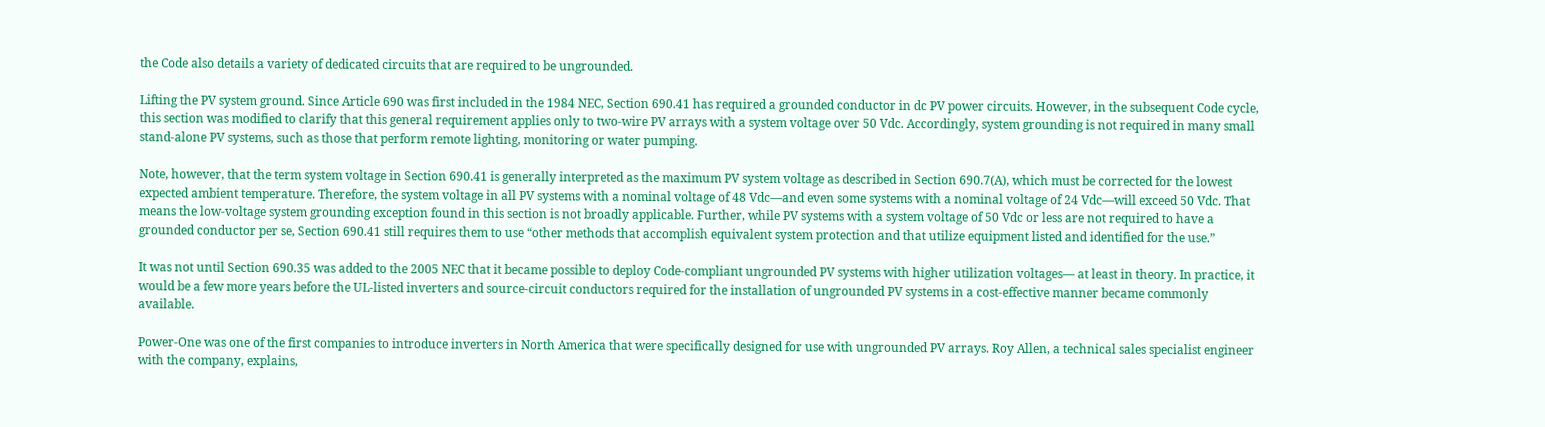the Code also details a variety of dedicated circuits that are required to be ungrounded.

Lifting the PV system ground. Since Article 690 was first included in the 1984 NEC, Section 690.41 has required a grounded conductor in dc PV power circuits. However, in the subsequent Code cycle, this section was modified to clarify that this general requirement applies only to two-wire PV arrays with a system voltage over 50 Vdc. Accordingly, system grounding is not required in many small stand-alone PV systems, such as those that perform remote lighting, monitoring or water pumping.

Note, however, that the term system voltage in Section 690.41 is generally interpreted as the maximum PV system voltage as described in Section 690.7(A), which must be corrected for the lowest expected ambient temperature. Therefore, the system voltage in all PV systems with a nominal voltage of 48 Vdc—and even some systems with a nominal voltage of 24 Vdc—will exceed 50 Vdc. That means the low-voltage system grounding exception found in this section is not broadly applicable. Further, while PV systems with a system voltage of 50 Vdc or less are not required to have a grounded conductor per se, Section 690.41 still requires them to use “other methods that accomplish equivalent system protection and that utilize equipment listed and identified for the use.”

It was not until Section 690.35 was added to the 2005 NEC that it became possible to deploy Code-compliant ungrounded PV systems with higher utilization voltages— at least in theory. In practice, it would be a few more years before the UL-listed inverters and source-circuit conductors required for the installation of ungrounded PV systems in a cost-effective manner became commonly available.

Power-One was one of the first companies to introduce inverters in North America that were specifically designed for use with ungrounded PV arrays. Roy Allen, a technical sales specialist engineer with the company, explains,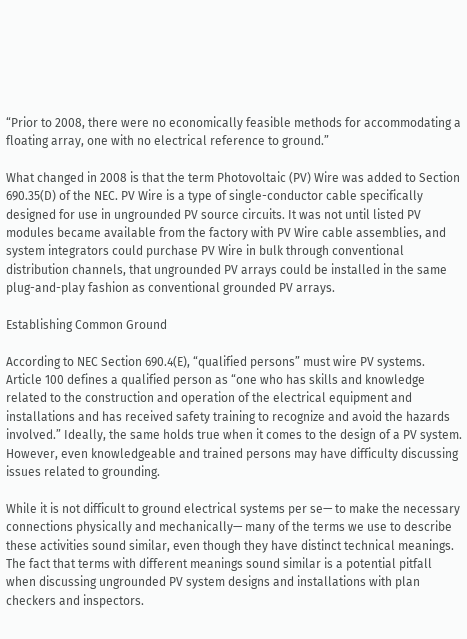“Prior to 2008, there were no economically feasible methods for accommodating a floating array, one with no electrical reference to ground.”

What changed in 2008 is that the term Photovoltaic (PV) Wire was added to Section 690.35(D) of the NEC. PV Wire is a type of single-conductor cable specifically designed for use in ungrounded PV source circuits. It was not until listed PV modules became available from the factory with PV Wire cable assemblies, and system integrators could purchase PV Wire in bulk through conventional distribution channels, that ungrounded PV arrays could be installed in the same plug-and-play fashion as conventional grounded PV arrays.

Establishing Common Ground

According to NEC Section 690.4(E), “qualified persons” must wire PV systems. Article 100 defines a qualified person as “one who has skills and knowledge related to the construction and operation of the electrical equipment and installations and has received safety training to recognize and avoid the hazards involved.” Ideally, the same holds true when it comes to the design of a PV system. However, even knowledgeable and trained persons may have difficulty discussing issues related to grounding.

While it is not difficult to ground electrical systems per se— to make the necessary connections physically and mechanically— many of the terms we use to describe these activities sound similar, even though they have distinct technical meanings. The fact that terms with different meanings sound similar is a potential pitfall when discussing ungrounded PV system designs and installations with plan checkers and inspectors.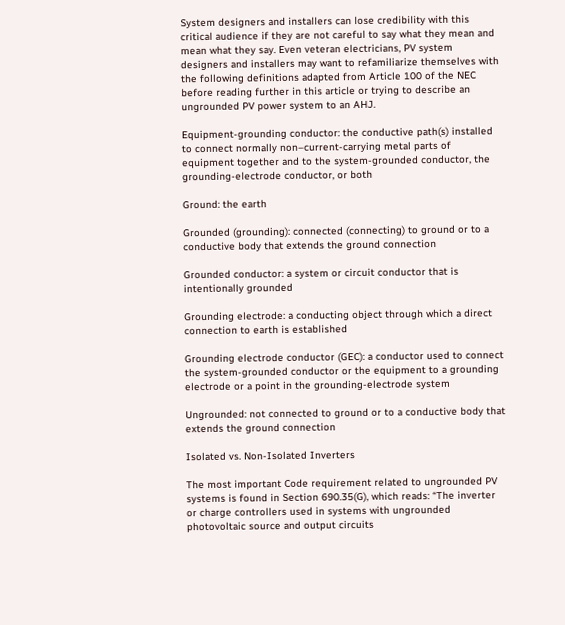System designers and installers can lose credibility with this critical audience if they are not careful to say what they mean and mean what they say. Even veteran electricians, PV system designers and installers may want to refamiliarize themselves with the following definitions adapted from Article 100 of the NEC before reading further in this article or trying to describe an ungrounded PV power system to an AHJ.

Equipment-grounding conductor: the conductive path(s) installed to connect normally non–current-carrying metal parts of equipment together and to the system-grounded conductor, the grounding-electrode conductor, or both

Ground: the earth

Grounded (grounding): connected (connecting) to ground or to a conductive body that extends the ground connection

Grounded conductor: a system or circuit conductor that is intentionally grounded

Grounding electrode: a conducting object through which a direct connection to earth is established

Grounding electrode conductor (GEC): a conductor used to connect the system-grounded conductor or the equipment to a grounding electrode or a point in the grounding-electrode system

Ungrounded: not connected to ground or to a conductive body that extends the ground connection

Isolated vs. Non-Isolated Inverters

The most important Code requirement related to ungrounded PV systems is found in Section 690.35(G), which reads: “The inverter or charge controllers used in systems with ungrounded photovoltaic source and output circuits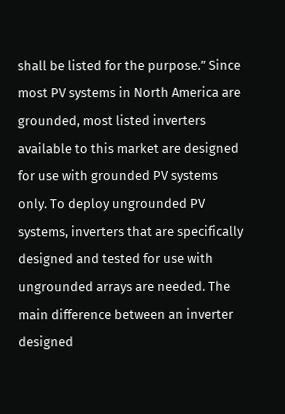shall be listed for the purpose.” Since most PV systems in North America are grounded, most listed inverters available to this market are designed for use with grounded PV systems only. To deploy ungrounded PV systems, inverters that are specifically designed and tested for use with ungrounded arrays are needed. The main difference between an inverter designed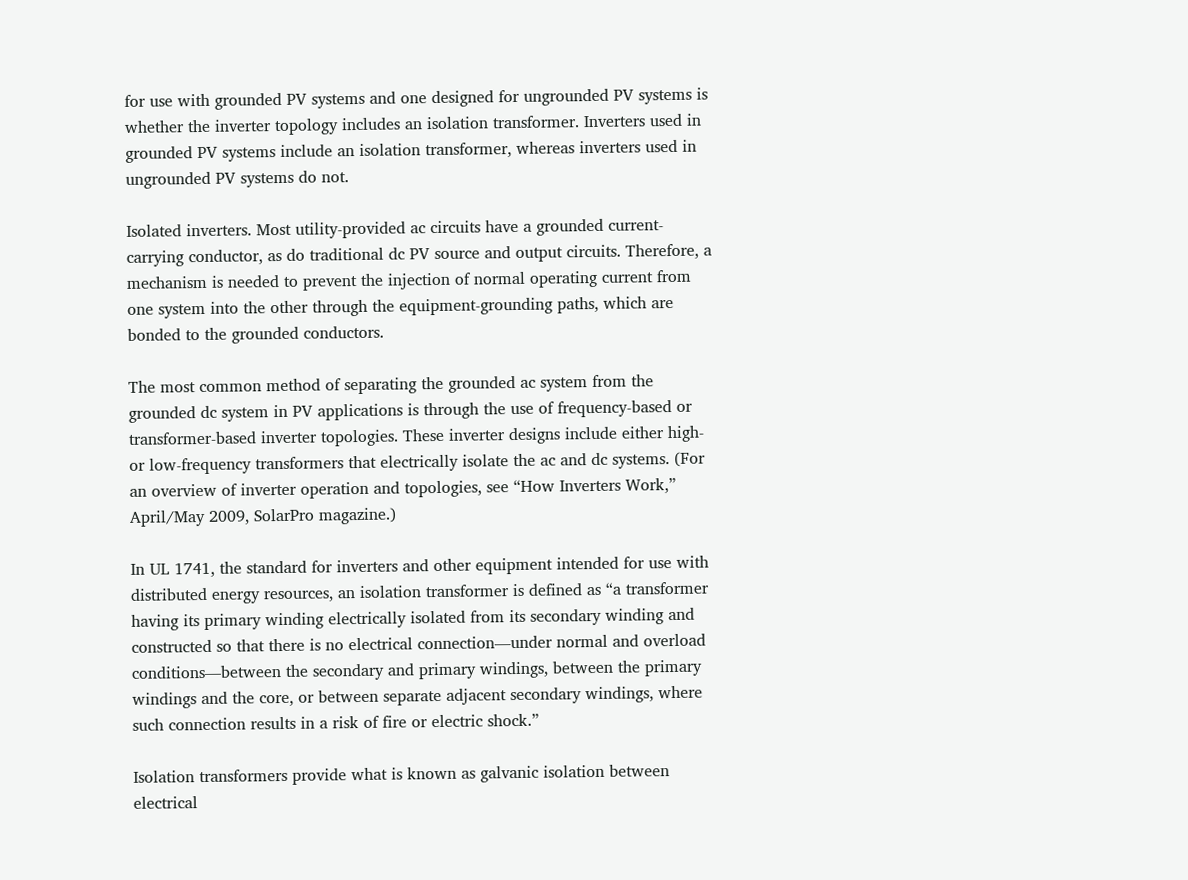for use with grounded PV systems and one designed for ungrounded PV systems is whether the inverter topology includes an isolation transformer. Inverters used in grounded PV systems include an isolation transformer, whereas inverters used in ungrounded PV systems do not.

Isolated inverters. Most utility-provided ac circuits have a grounded current-carrying conductor, as do traditional dc PV source and output circuits. Therefore, a mechanism is needed to prevent the injection of normal operating current from one system into the other through the equipment-grounding paths, which are bonded to the grounded conductors.

The most common method of separating the grounded ac system from the grounded dc system in PV applications is through the use of frequency-based or transformer-based inverter topologies. These inverter designs include either high- or low-frequency transformers that electrically isolate the ac and dc systems. (For an overview of inverter operation and topologies, see “How Inverters Work,” April/May 2009, SolarPro magazine.)

In UL 1741, the standard for inverters and other equipment intended for use with distributed energy resources, an isolation transformer is defined as “a transformer having its primary winding electrically isolated from its secondary winding and constructed so that there is no electrical connection—under normal and overload conditions—between the secondary and primary windings, between the primary windings and the core, or between separate adjacent secondary windings, where such connection results in a risk of fire or electric shock.”

Isolation transformers provide what is known as galvanic isolation between electrical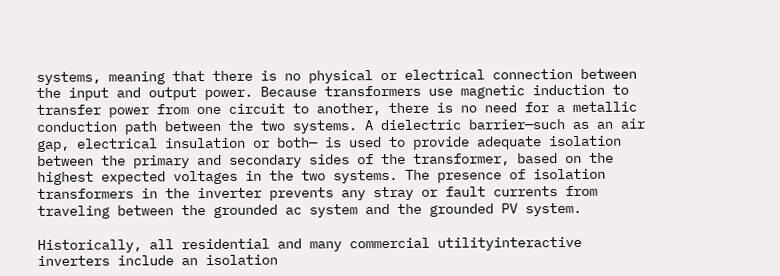systems, meaning that there is no physical or electrical connection between the input and output power. Because transformers use magnetic induction to transfer power from one circuit to another, there is no need for a metallic conduction path between the two systems. A dielectric barrier—such as an air gap, electrical insulation or both— is used to provide adequate isolation between the primary and secondary sides of the transformer, based on the highest expected voltages in the two systems. The presence of isolation transformers in the inverter prevents any stray or fault currents from traveling between the grounded ac system and the grounded PV system.

Historically, all residential and many commercial utilityinteractive inverters include an isolation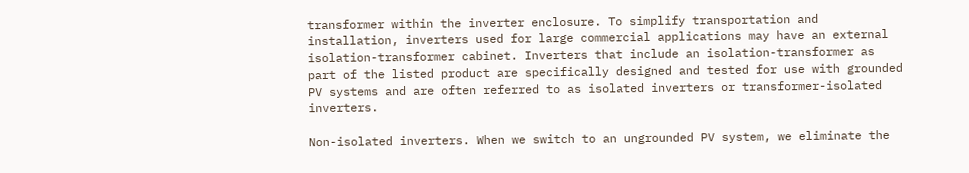transformer within the inverter enclosure. To simplify transportation and installation, inverters used for large commercial applications may have an external isolation-transformer cabinet. Inverters that include an isolation-transformer as part of the listed product are specifically designed and tested for use with grounded PV systems and are often referred to as isolated inverters or transformer-isolated inverters.

Non-isolated inverters. When we switch to an ungrounded PV system, we eliminate the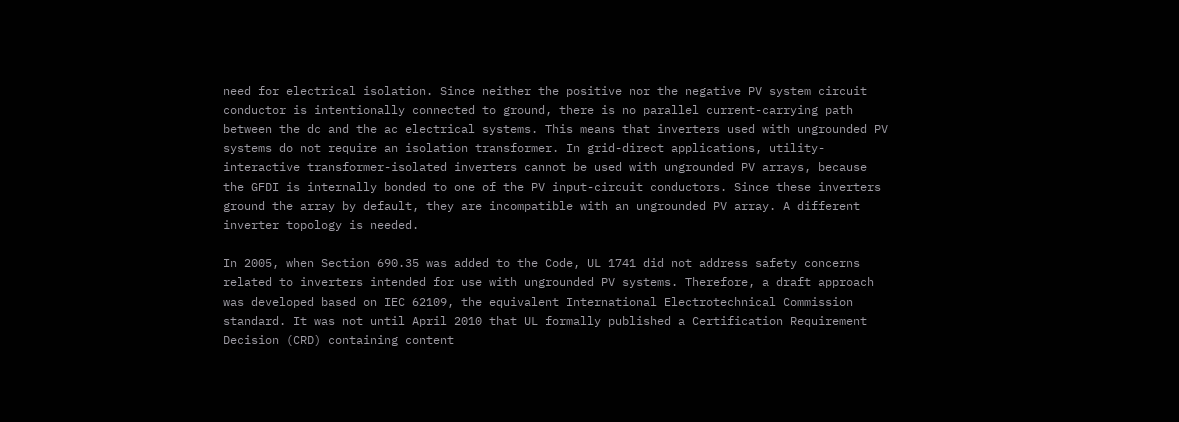need for electrical isolation. Since neither the positive nor the negative PV system circuit conductor is intentionally connected to ground, there is no parallel current-carrying path between the dc and the ac electrical systems. This means that inverters used with ungrounded PV systems do not require an isolation transformer. In grid-direct applications, utility-interactive transformer-isolated inverters cannot be used with ungrounded PV arrays, because the GFDI is internally bonded to one of the PV input-circuit conductors. Since these inverters ground the array by default, they are incompatible with an ungrounded PV array. A different inverter topology is needed.

In 2005, when Section 690.35 was added to the Code, UL 1741 did not address safety concerns related to inverters intended for use with ungrounded PV systems. Therefore, a draft approach was developed based on IEC 62109, the equivalent International Electrotechnical Commission standard. It was not until April 2010 that UL formally published a Certification Requirement Decision (CRD) containing content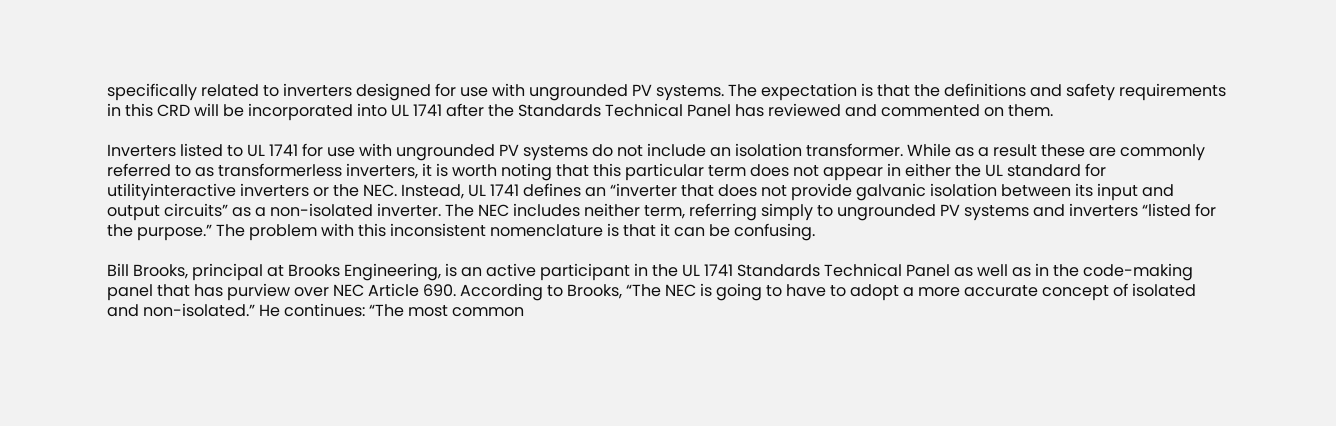specifically related to inverters designed for use with ungrounded PV systems. The expectation is that the definitions and safety requirements in this CRD will be incorporated into UL 1741 after the Standards Technical Panel has reviewed and commented on them.

Inverters listed to UL 1741 for use with ungrounded PV systems do not include an isolation transformer. While as a result these are commonly referred to as transformerless inverters, it is worth noting that this particular term does not appear in either the UL standard for utilityinteractive inverters or the NEC. Instead, UL 1741 defines an “inverter that does not provide galvanic isolation between its input and output circuits” as a non-isolated inverter. The NEC includes neither term, referring simply to ungrounded PV systems and inverters “listed for the purpose.” The problem with this inconsistent nomenclature is that it can be confusing.

Bill Brooks, principal at Brooks Engineering, is an active participant in the UL 1741 Standards Technical Panel as well as in the code-making panel that has purview over NEC Article 690. According to Brooks, “The NEC is going to have to adopt a more accurate concept of isolated and non-isolated.” He continues: “The most common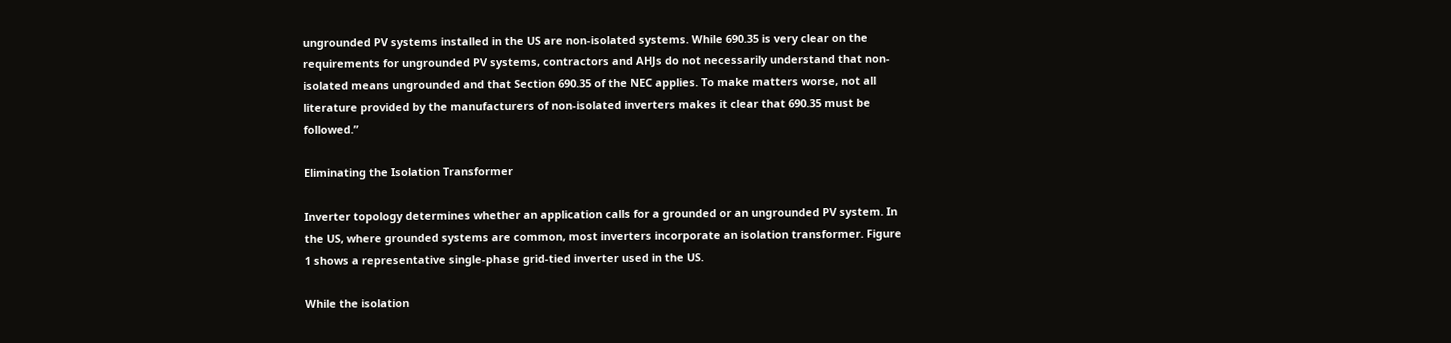ungrounded PV systems installed in the US are non-isolated systems. While 690.35 is very clear on the requirements for ungrounded PV systems, contractors and AHJs do not necessarily understand that non-isolated means ungrounded and that Section 690.35 of the NEC applies. To make matters worse, not all literature provided by the manufacturers of non-isolated inverters makes it clear that 690.35 must be followed.”

Eliminating the Isolation Transformer

Inverter topology determines whether an application calls for a grounded or an ungrounded PV system. In the US, where grounded systems are common, most inverters incorporate an isolation transformer. Figure 1 shows a representative single-phase grid-tied inverter used in the US.

While the isolation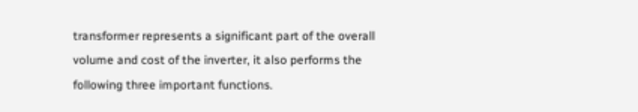transformer represents a significant part of the overall volume and cost of the inverter, it also performs the following three important functions.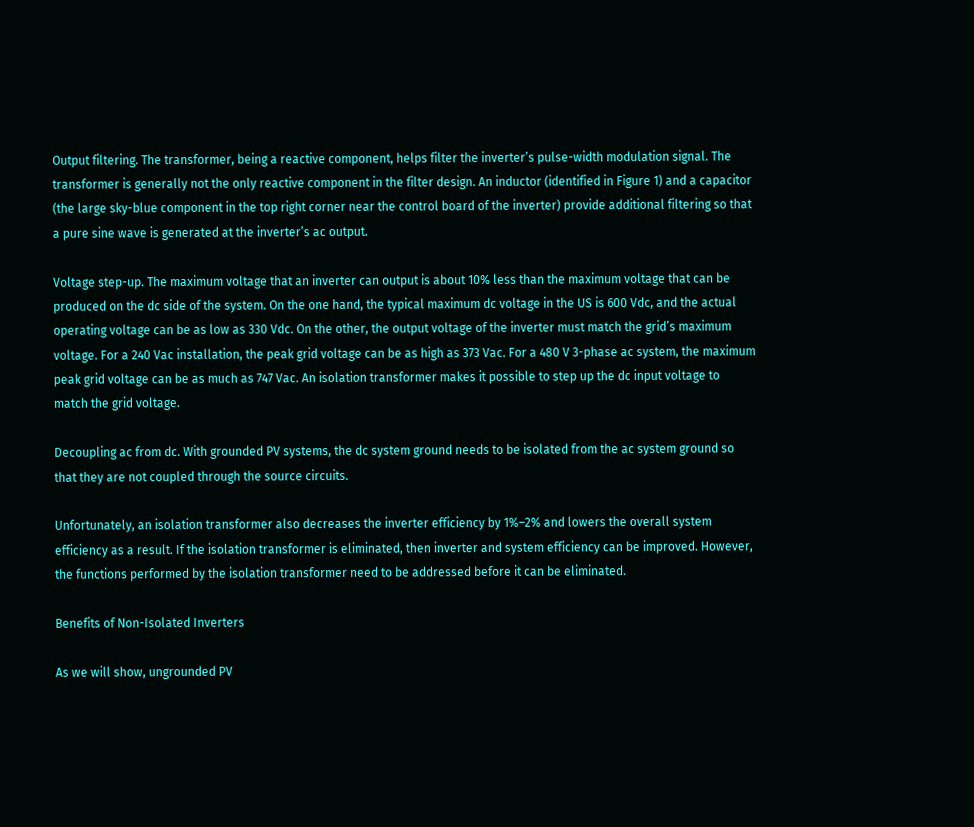Output filtering. The transformer, being a reactive component, helps filter the inverter’s pulse-width modulation signal. The transformer is generally not the only reactive component in the filter design. An inductor (identified in Figure 1) and a capacitor (the large sky-blue component in the top right corner near the control board of the inverter) provide additional filtering so that a pure sine wave is generated at the inverter’s ac output.

Voltage step-up. The maximum voltage that an inverter can output is about 10% less than the maximum voltage that can be produced on the dc side of the system. On the one hand, the typical maximum dc voltage in the US is 600 Vdc, and the actual operating voltage can be as low as 330 Vdc. On the other, the output voltage of the inverter must match the grid’s maximum voltage. For a 240 Vac installation, the peak grid voltage can be as high as 373 Vac. For a 480 V 3-phase ac system, the maximum peak grid voltage can be as much as 747 Vac. An isolation transformer makes it possible to step up the dc input voltage to match the grid voltage.

Decoupling ac from dc. With grounded PV systems, the dc system ground needs to be isolated from the ac system ground so that they are not coupled through the source circuits.

Unfortunately, an isolation transformer also decreases the inverter efficiency by 1%–2% and lowers the overall system efficiency as a result. If the isolation transformer is eliminated, then inverter and system efficiency can be improved. However, the functions performed by the isolation transformer need to be addressed before it can be eliminated.

Benefits of Non-Isolated Inverters

As we will show, ungrounded PV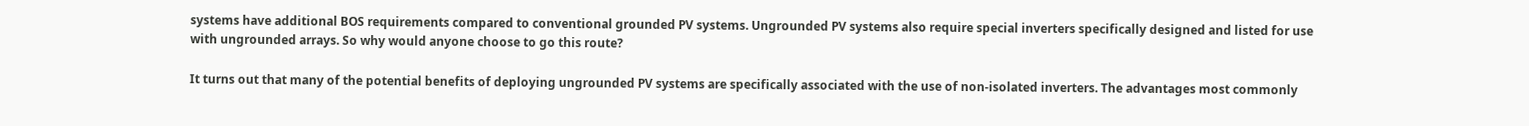systems have additional BOS requirements compared to conventional grounded PV systems. Ungrounded PV systems also require special inverters specifically designed and listed for use with ungrounded arrays. So why would anyone choose to go this route?

It turns out that many of the potential benefits of deploying ungrounded PV systems are specifically associated with the use of non-isolated inverters. The advantages most commonly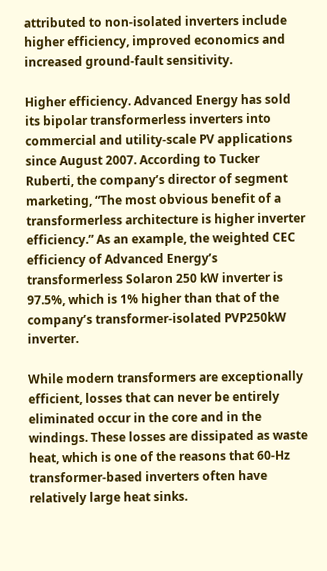attributed to non-isolated inverters include higher efficiency, improved economics and increased ground-fault sensitivity.

Higher efficiency. Advanced Energy has sold its bipolar transformerless inverters into commercial and utility-scale PV applications since August 2007. According to Tucker Ruberti, the company’s director of segment marketing, “The most obvious benefit of a transformerless architecture is higher inverter efficiency.” As an example, the weighted CEC efficiency of Advanced Energy’s transformerless Solaron 250 kW inverter is 97.5%, which is 1% higher than that of the company’s transformer-isolated PVP250kW inverter.

While modern transformers are exceptionally efficient, losses that can never be entirely eliminated occur in the core and in the windings. These losses are dissipated as waste heat, which is one of the reasons that 60-Hz transformer-based inverters often have relatively large heat sinks.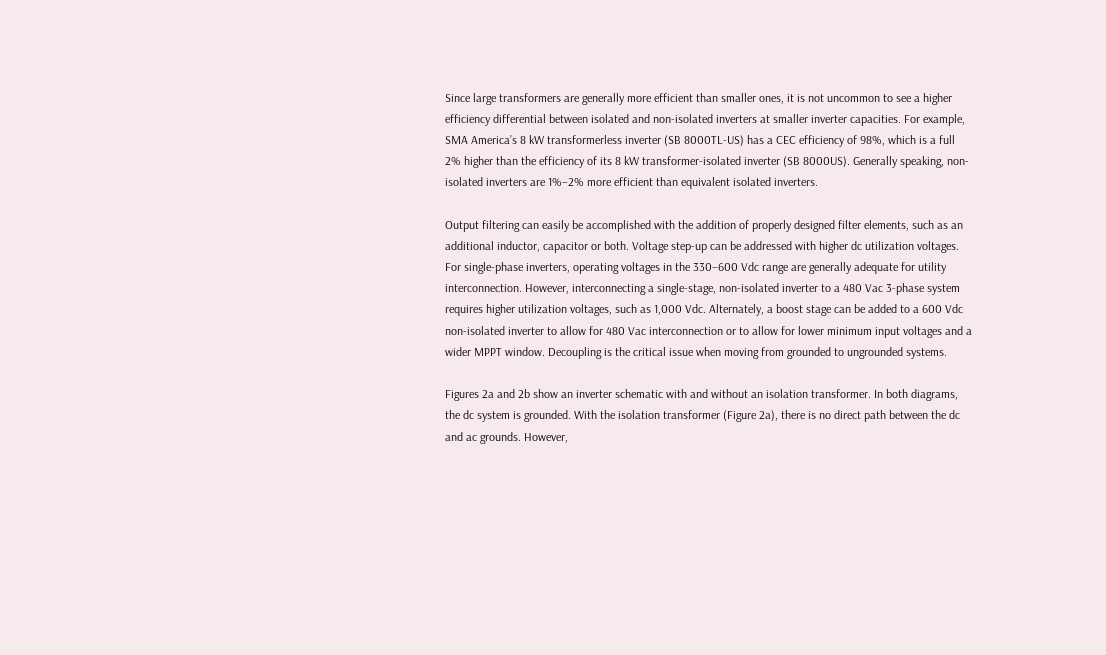Since large transformers are generally more efficient than smaller ones, it is not uncommon to see a higher efficiency differential between isolated and non-isolated inverters at smaller inverter capacities. For example, SMA America’s 8 kW transformerless inverter (SB 8000TL-US) has a CEC efficiency of 98%, which is a full 2% higher than the efficiency of its 8 kW transformer-isolated inverter (SB 8000US). Generally speaking, non-isolated inverters are 1%–2% more efficient than equivalent isolated inverters.

Output filtering can easily be accomplished with the addition of properly designed filter elements, such as an additional inductor, capacitor or both. Voltage step-up can be addressed with higher dc utilization voltages. For single-phase inverters, operating voltages in the 330–600 Vdc range are generally adequate for utility interconnection. However, interconnecting a single-stage, non-isolated inverter to a 480 Vac 3-phase system requires higher utilization voltages, such as 1,000 Vdc. Alternately, a boost stage can be added to a 600 Vdc non-isolated inverter to allow for 480 Vac interconnection or to allow for lower minimum input voltages and a wider MPPT window. Decoupling is the critical issue when moving from grounded to ungrounded systems.

Figures 2a and 2b show an inverter schematic with and without an isolation transformer. In both diagrams, the dc system is grounded. With the isolation transformer (Figure 2a), there is no direct path between the dc and ac grounds. However,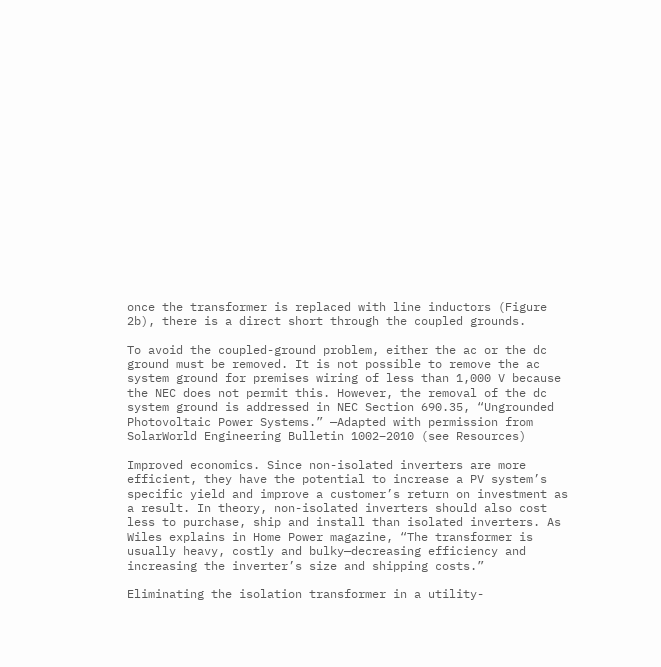once the transformer is replaced with line inductors (Figure 2b), there is a direct short through the coupled grounds.

To avoid the coupled-ground problem, either the ac or the dc ground must be removed. It is not possible to remove the ac system ground for premises wiring of less than 1,000 V because the NEC does not permit this. However, the removal of the dc system ground is addressed in NEC Section 690.35, “Ungrounded Photovoltaic Power Systems.” —Adapted with permission from SolarWorld Engineering Bulletin 1002–2010 (see Resources)

Improved economics. Since non-isolated inverters are more efficient, they have the potential to increase a PV system’s specific yield and improve a customer’s return on investment as a result. In theory, non-isolated inverters should also cost less to purchase, ship and install than isolated inverters. As Wiles explains in Home Power magazine, “The transformer is usually heavy, costly and bulky—decreasing efficiency and increasing the inverter’s size and shipping costs.”

Eliminating the isolation transformer in a utility-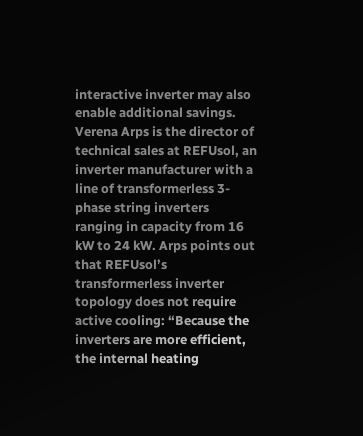interactive inverter may also enable additional savings. Verena Arps is the director of technical sales at REFUsol, an inverter manufacturer with a line of transformerless 3-phase string inverters ranging in capacity from 16 kW to 24 kW. Arps points out that REFUsol’s transformerless inverter topology does not require active cooling: “Because the inverters are more efficient, the internal heating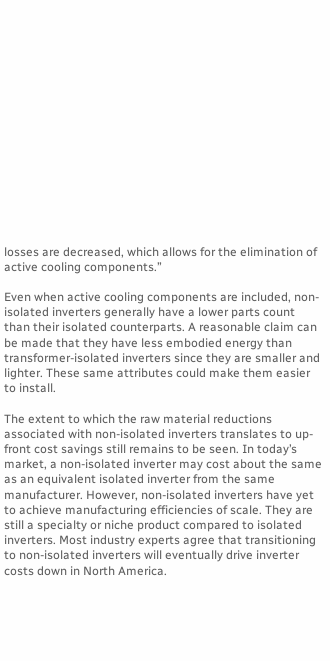losses are decreased, which allows for the elimination of active cooling components.”

Even when active cooling components are included, non-isolated inverters generally have a lower parts count than their isolated counterparts. A reasonable claim can be made that they have less embodied energy than transformer-isolated inverters since they are smaller and lighter. These same attributes could make them easier to install.

The extent to which the raw material reductions associated with non-isolated inverters translates to up-front cost savings still remains to be seen. In today’s market, a non-isolated inverter may cost about the same as an equivalent isolated inverter from the same manufacturer. However, non-isolated inverters have yet to achieve manufacturing efficiencies of scale. They are still a specialty or niche product compared to isolated inverters. Most industry experts agree that transitioning to non-isolated inverters will eventually drive inverter costs down in North America.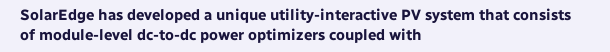SolarEdge has developed a unique utility-interactive PV system that consists of module-level dc-to-dc power optimizers coupled with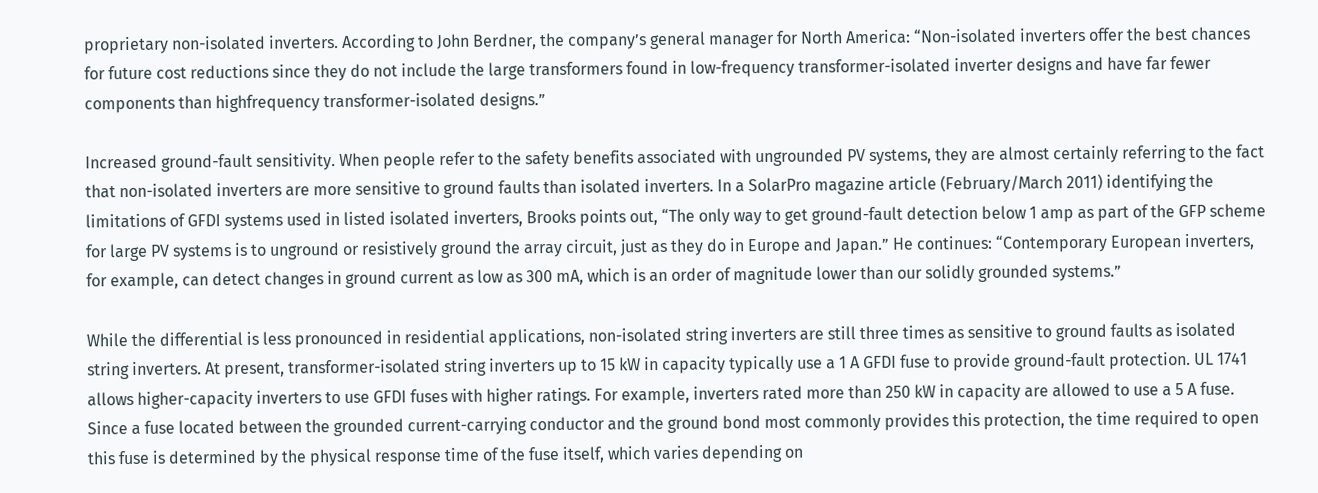proprietary non-isolated inverters. According to John Berdner, the company’s general manager for North America: “Non-isolated inverters offer the best chances for future cost reductions since they do not include the large transformers found in low-frequency transformer-isolated inverter designs and have far fewer components than highfrequency transformer-isolated designs.”

Increased ground-fault sensitivity. When people refer to the safety benefits associated with ungrounded PV systems, they are almost certainly referring to the fact that non-isolated inverters are more sensitive to ground faults than isolated inverters. In a SolarPro magazine article (February/March 2011) identifying the limitations of GFDI systems used in listed isolated inverters, Brooks points out, “The only way to get ground-fault detection below 1 amp as part of the GFP scheme for large PV systems is to unground or resistively ground the array circuit, just as they do in Europe and Japan.” He continues: “Contemporary European inverters, for example, can detect changes in ground current as low as 300 mA, which is an order of magnitude lower than our solidly grounded systems.”

While the differential is less pronounced in residential applications, non-isolated string inverters are still three times as sensitive to ground faults as isolated string inverters. At present, transformer-isolated string inverters up to 15 kW in capacity typically use a 1 A GFDI fuse to provide ground-fault protection. UL 1741 allows higher-capacity inverters to use GFDI fuses with higher ratings. For example, inverters rated more than 250 kW in capacity are allowed to use a 5 A fuse. Since a fuse located between the grounded current-carrying conductor and the ground bond most commonly provides this protection, the time required to open this fuse is determined by the physical response time of the fuse itself, which varies depending on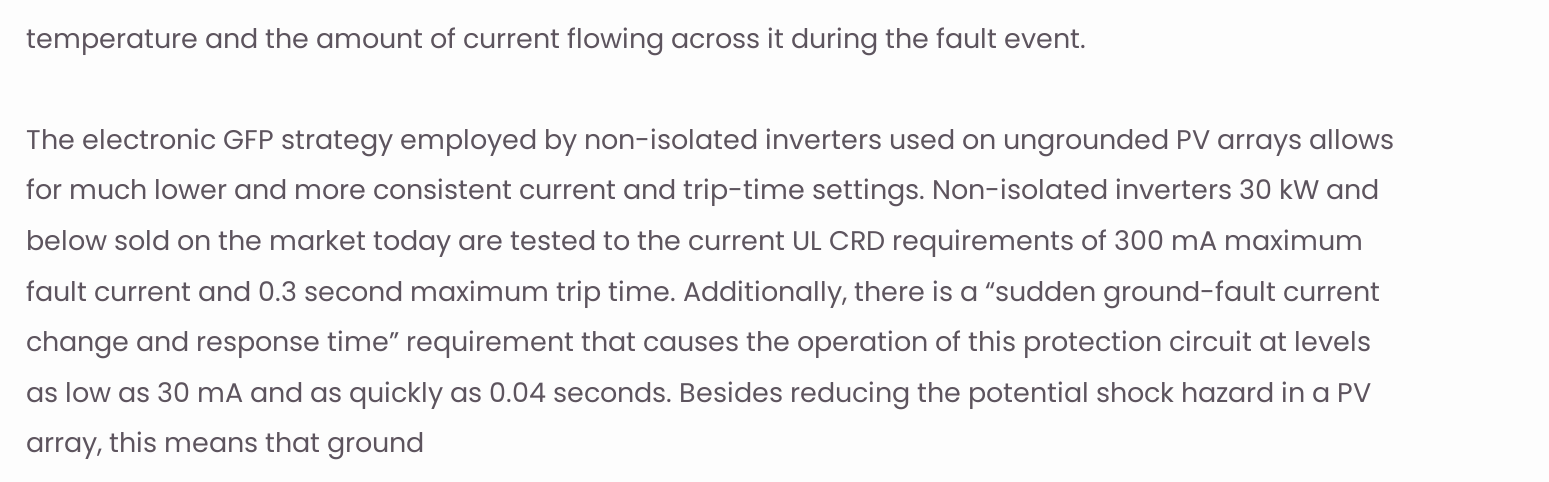temperature and the amount of current flowing across it during the fault event.

The electronic GFP strategy employed by non-isolated inverters used on ungrounded PV arrays allows for much lower and more consistent current and trip-time settings. Non-isolated inverters 30 kW and below sold on the market today are tested to the current UL CRD requirements of 300 mA maximum fault current and 0.3 second maximum trip time. Additionally, there is a “sudden ground-fault current change and response time” requirement that causes the operation of this protection circuit at levels as low as 30 mA and as quickly as 0.04 seconds. Besides reducing the potential shock hazard in a PV array, this means that ground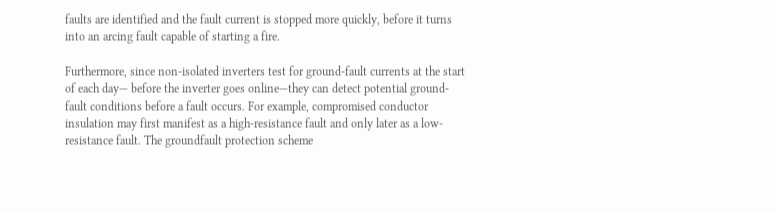faults are identified and the fault current is stopped more quickly, before it turns into an arcing fault capable of starting a fire.

Furthermore, since non-isolated inverters test for ground-fault currents at the start of each day— before the inverter goes online—they can detect potential ground-fault conditions before a fault occurs. For example, compromised conductor insulation may first manifest as a high-resistance fault and only later as a low-resistance fault. The groundfault protection scheme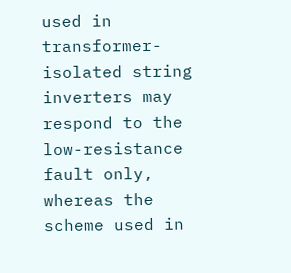used in transformer-isolated string inverters may respond to the low-resistance fault only, whereas the scheme used in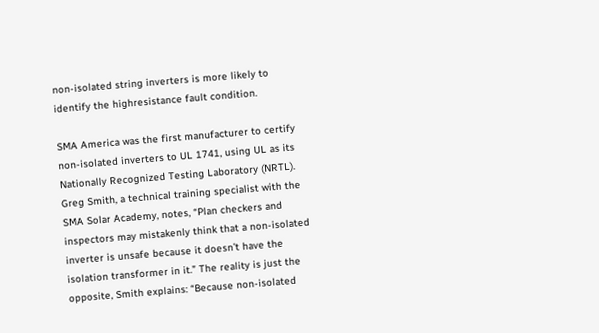non-isolated string inverters is more likely to identify the highresistance fault condition.

SMA America was the first manufacturer to certify non-isolated inverters to UL 1741, using UL as its Nationally Recognized Testing Laboratory (NRTL). Greg Smith, a technical training specialist with the SMA Solar Academy, notes, “Plan checkers and inspectors may mistakenly think that a non-isolated inverter is unsafe because it doesn’t have the isolation transformer in it.” The reality is just the opposite, Smith explains: “Because non-isolated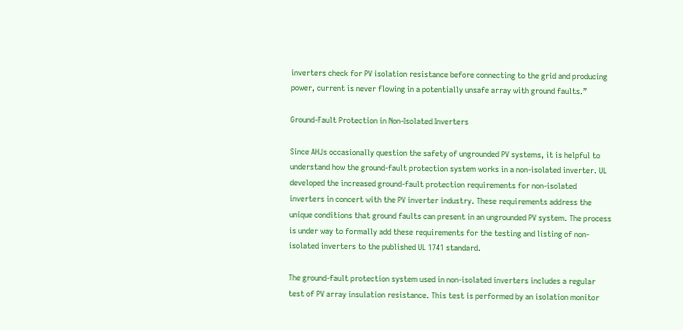inverters check for PV isolation resistance before connecting to the grid and producing power, current is never flowing in a potentially unsafe array with ground faults.”

Ground-Fault Protection in Non-Isolated Inverters

Since AHJs occasionally question the safety of ungrounded PV systems, it is helpful to understand how the ground-fault protection system works in a non-isolated inverter. UL developed the increased ground-fault protection requirements for non-isolated inverters in concert with the PV inverter industry. These requirements address the unique conditions that ground faults can present in an ungrounded PV system. The process is under way to formally add these requirements for the testing and listing of non-isolated inverters to the published UL 1741 standard.

The ground-fault protection system used in non-isolated inverters includes a regular test of PV array insulation resistance. This test is performed by an isolation monitor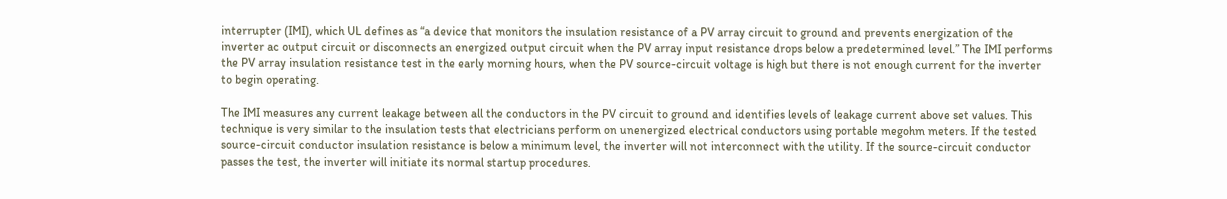interrupter (IMI), which UL defines as “a device that monitors the insulation resistance of a PV array circuit to ground and prevents energization of the inverter ac output circuit or disconnects an energized output circuit when the PV array input resistance drops below a predetermined level.” The IMI performs the PV array insulation resistance test in the early morning hours, when the PV source-circuit voltage is high but there is not enough current for the inverter to begin operating.

The IMI measures any current leakage between all the conductors in the PV circuit to ground and identifies levels of leakage current above set values. This technique is very similar to the insulation tests that electricians perform on unenergized electrical conductors using portable megohm meters. If the tested source-circuit conductor insulation resistance is below a minimum level, the inverter will not interconnect with the utility. If the source-circuit conductor passes the test, the inverter will initiate its normal startup procedures.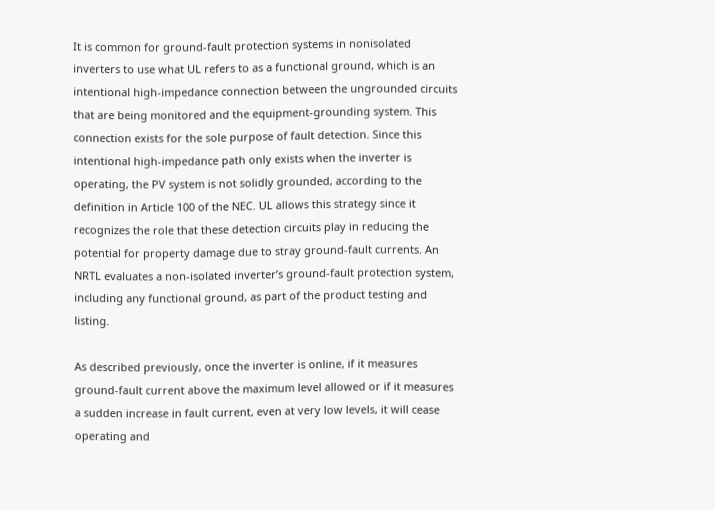It is common for ground-fault protection systems in nonisolated inverters to use what UL refers to as a functional ground, which is an intentional high-impedance connection between the ungrounded circuits that are being monitored and the equipment-grounding system. This connection exists for the sole purpose of fault detection. Since this intentional high-impedance path only exists when the inverter is operating, the PV system is not solidly grounded, according to the definition in Article 100 of the NEC. UL allows this strategy since it recognizes the role that these detection circuits play in reducing the potential for property damage due to stray ground-fault currents. An NRTL evaluates a non-isolated inverter’s ground-fault protection system, including any functional ground, as part of the product testing and listing.

As described previously, once the inverter is online, if it measures ground-fault current above the maximum level allowed or if it measures a sudden increase in fault current, even at very low levels, it will cease operating and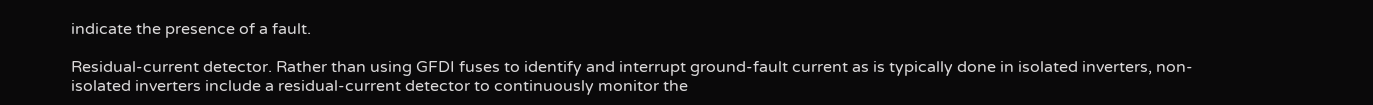indicate the presence of a fault.

Residual-current detector. Rather than using GFDI fuses to identify and interrupt ground-fault current as is typically done in isolated inverters, non-isolated inverters include a residual-current detector to continuously monitor the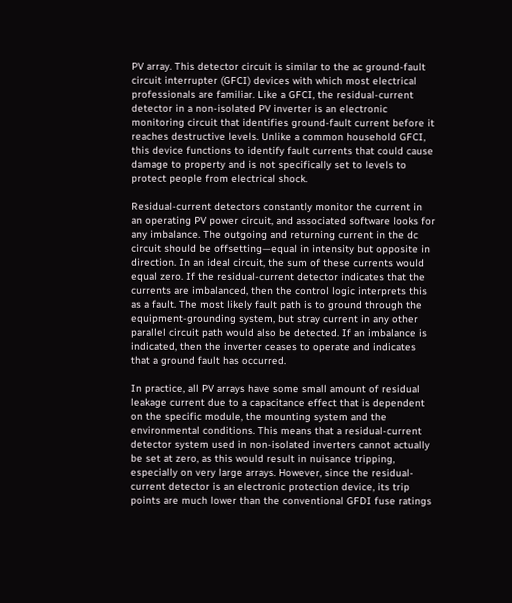PV array. This detector circuit is similar to the ac ground-fault circuit interrupter (GFCI) devices with which most electrical professionals are familiar. Like a GFCI, the residual-current detector in a non-isolated PV inverter is an electronic monitoring circuit that identifies ground-fault current before it reaches destructive levels. Unlike a common household GFCI, this device functions to identify fault currents that could cause damage to property and is not specifically set to levels to protect people from electrical shock.

Residual-current detectors constantly monitor the current in an operating PV power circuit, and associated software looks for any imbalance. The outgoing and returning current in the dc circuit should be offsetting—equal in intensity but opposite in direction. In an ideal circuit, the sum of these currents would equal zero. If the residual-current detector indicates that the currents are imbalanced, then the control logic interprets this as a fault. The most likely fault path is to ground through the equipment-grounding system, but stray current in any other parallel circuit path would also be detected. If an imbalance is indicated, then the inverter ceases to operate and indicates that a ground fault has occurred.

In practice, all PV arrays have some small amount of residual leakage current due to a capacitance effect that is dependent on the specific module, the mounting system and the environmental conditions. This means that a residual-current detector system used in non-isolated inverters cannot actually be set at zero, as this would result in nuisance tripping, especially on very large arrays. However, since the residual-current detector is an electronic protection device, its trip points are much lower than the conventional GFDI fuse ratings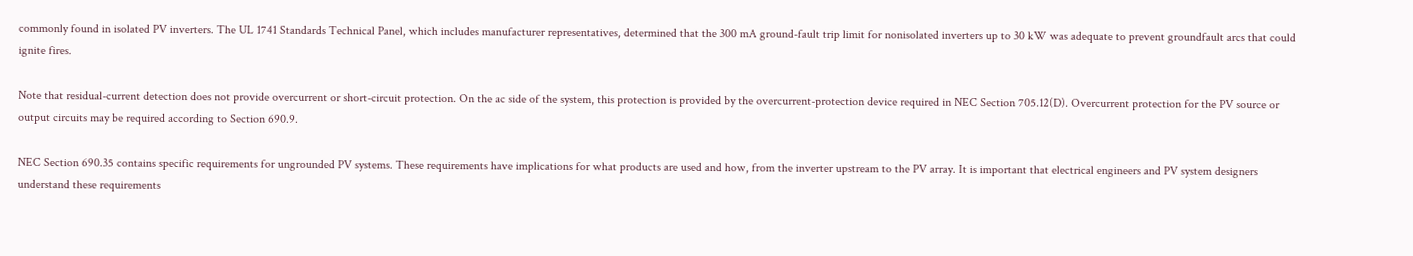commonly found in isolated PV inverters. The UL 1741 Standards Technical Panel, which includes manufacturer representatives, determined that the 300 mA ground-fault trip limit for nonisolated inverters up to 30 kW was adequate to prevent groundfault arcs that could ignite fires.

Note that residual-current detection does not provide overcurrent or short-circuit protection. On the ac side of the system, this protection is provided by the overcurrent-protection device required in NEC Section 705.12(D). Overcurrent protection for the PV source or output circuits may be required according to Section 690.9.

NEC Section 690.35 contains specific requirements for ungrounded PV systems. These requirements have implications for what products are used and how, from the inverter upstream to the PV array. It is important that electrical engineers and PV system designers understand these requirements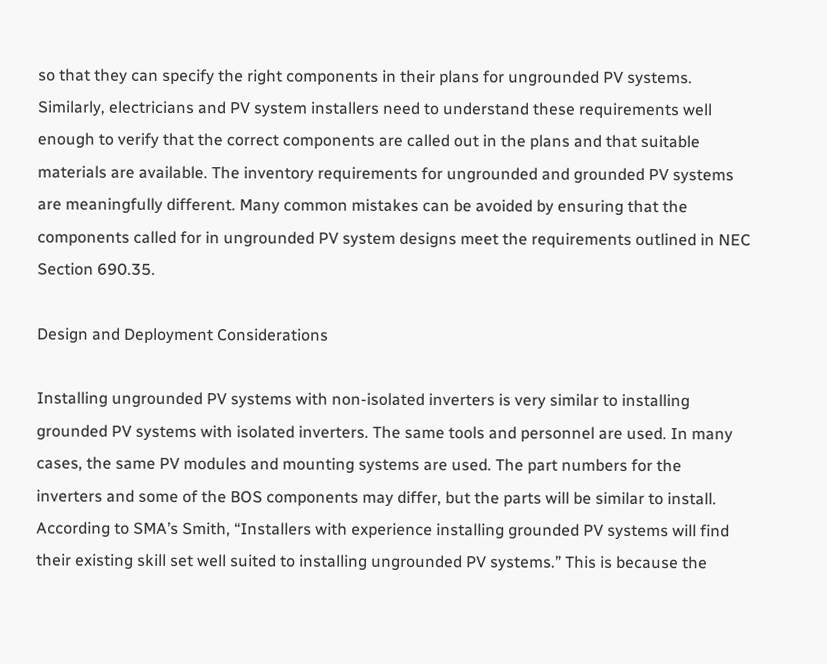so that they can specify the right components in their plans for ungrounded PV systems. Similarly, electricians and PV system installers need to understand these requirements well enough to verify that the correct components are called out in the plans and that suitable materials are available. The inventory requirements for ungrounded and grounded PV systems are meaningfully different. Many common mistakes can be avoided by ensuring that the components called for in ungrounded PV system designs meet the requirements outlined in NEC Section 690.35.

Design and Deployment Considerations

Installing ungrounded PV systems with non-isolated inverters is very similar to installing grounded PV systems with isolated inverters. The same tools and personnel are used. In many cases, the same PV modules and mounting systems are used. The part numbers for the inverters and some of the BOS components may differ, but the parts will be similar to install. According to SMA’s Smith, “Installers with experience installing grounded PV systems will find their existing skill set well suited to installing ungrounded PV systems.” This is because the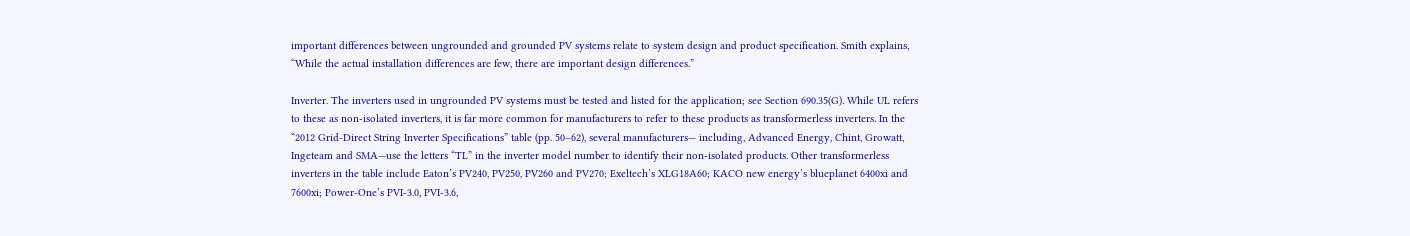important differences between ungrounded and grounded PV systems relate to system design and product specification. Smith explains, “While the actual installation differences are few, there are important design differences.”

Inverter. The inverters used in ungrounded PV systems must be tested and listed for the application; see Section 690.35(G). While UL refers to these as non-isolated inverters, it is far more common for manufacturers to refer to these products as transformerless inverters. In the “2012 Grid-Direct String Inverter Specifications” table (pp. 50–62), several manufacturers— including, Advanced Energy, Chint, Growatt, Ingeteam and SMA—use the letters “TL” in the inverter model number to identify their non-isolated products. Other transformerless inverters in the table include Eaton’s PV240, PV250, PV260 and PV270; Exeltech’s XLG18A60; KACO new energy’s blueplanet 6400xi and 7600xi; Power-One’s PVI-3.0, PVI-3.6,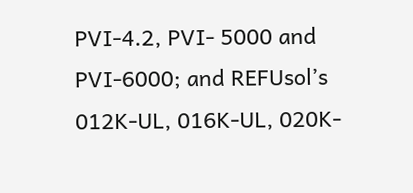PVI-4.2, PVI- 5000 and PVI-6000; and REFUsol’s 012K-UL, 016K-UL, 020K-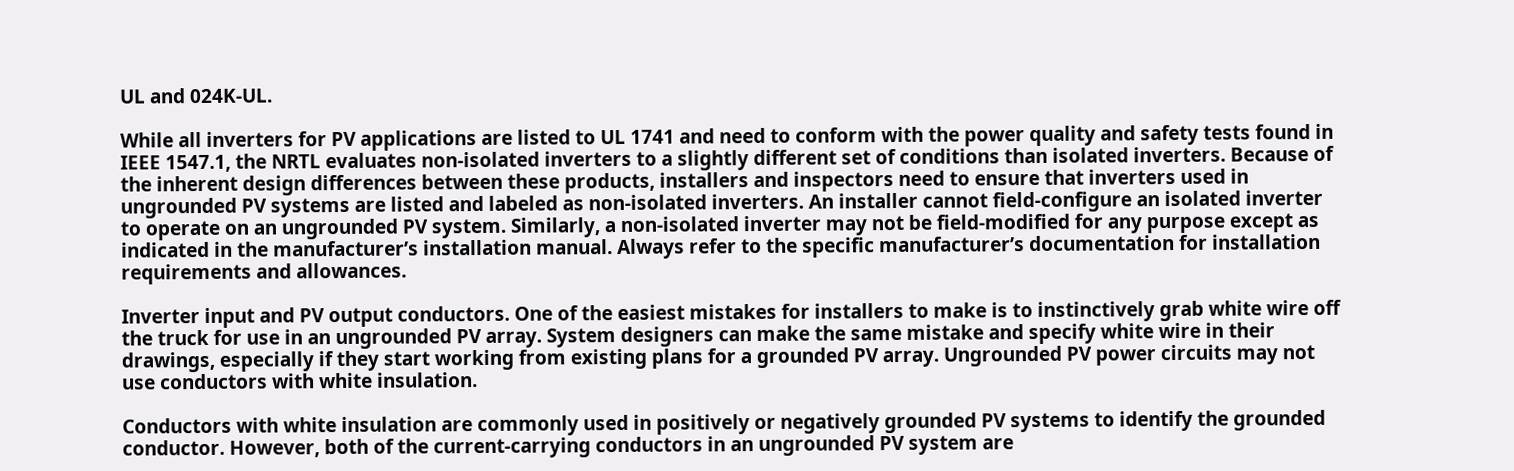UL and 024K-UL.

While all inverters for PV applications are listed to UL 1741 and need to conform with the power quality and safety tests found in IEEE 1547.1, the NRTL evaluates non-isolated inverters to a slightly different set of conditions than isolated inverters. Because of the inherent design differences between these products, installers and inspectors need to ensure that inverters used in ungrounded PV systems are listed and labeled as non-isolated inverters. An installer cannot field-configure an isolated inverter to operate on an ungrounded PV system. Similarly, a non-isolated inverter may not be field-modified for any purpose except as indicated in the manufacturer’s installation manual. Always refer to the specific manufacturer’s documentation for installation requirements and allowances.

Inverter input and PV output conductors. One of the easiest mistakes for installers to make is to instinctively grab white wire off the truck for use in an ungrounded PV array. System designers can make the same mistake and specify white wire in their drawings, especially if they start working from existing plans for a grounded PV array. Ungrounded PV power circuits may not use conductors with white insulation.

Conductors with white insulation are commonly used in positively or negatively grounded PV systems to identify the grounded conductor. However, both of the current-carrying conductors in an ungrounded PV system are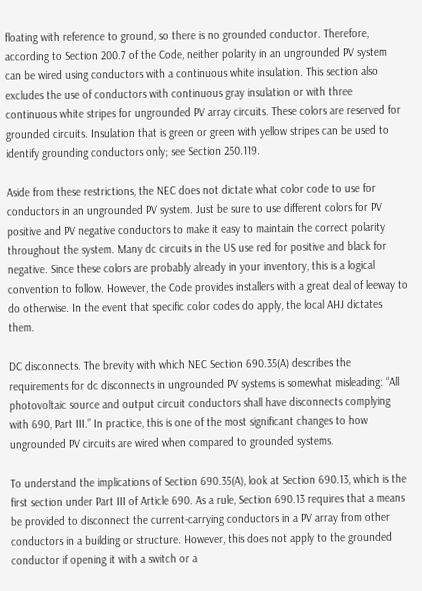floating with reference to ground, so there is no grounded conductor. Therefore, according to Section 200.7 of the Code, neither polarity in an ungrounded PV system can be wired using conductors with a continuous white insulation. This section also excludes the use of conductors with continuous gray insulation or with three continuous white stripes for ungrounded PV array circuits. These colors are reserved for grounded circuits. Insulation that is green or green with yellow stripes can be used to identify grounding conductors only; see Section 250.119.

Aside from these restrictions, the NEC does not dictate what color code to use for conductors in an ungrounded PV system. Just be sure to use different colors for PV positive and PV negative conductors to make it easy to maintain the correct polarity throughout the system. Many dc circuits in the US use red for positive and black for negative. Since these colors are probably already in your inventory, this is a logical convention to follow. However, the Code provides installers with a great deal of leeway to do otherwise. In the event that specific color codes do apply, the local AHJ dictates them.

DC disconnects. The brevity with which NEC Section 690.35(A) describes the requirements for dc disconnects in ungrounded PV systems is somewhat misleading: “All photovoltaic source and output circuit conductors shall have disconnects complying with 690, Part III.” In practice, this is one of the most significant changes to how ungrounded PV circuits are wired when compared to grounded systems.

To understand the implications of Section 690.35(A), look at Section 690.13, which is the first section under Part III of Article 690. As a rule, Section 690.13 requires that a means be provided to disconnect the current-carrying conductors in a PV array from other conductors in a building or structure. However, this does not apply to the grounded conductor if opening it with a switch or a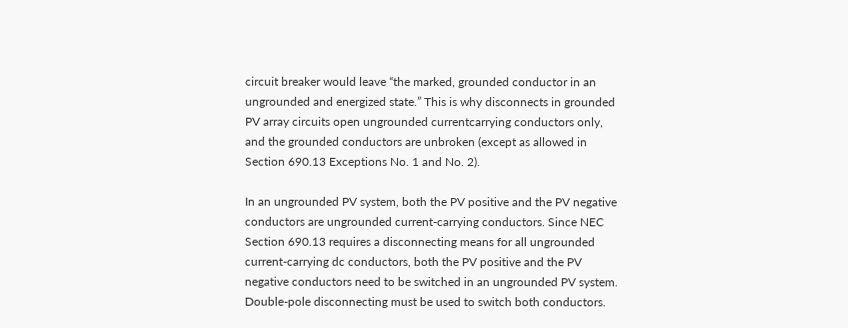circuit breaker would leave “the marked, grounded conductor in an ungrounded and energized state.” This is why disconnects in grounded PV array circuits open ungrounded currentcarrying conductors only, and the grounded conductors are unbroken (except as allowed in Section 690.13 Exceptions No. 1 and No. 2).

In an ungrounded PV system, both the PV positive and the PV negative conductors are ungrounded current-carrying conductors. Since NEC Section 690.13 requires a disconnecting means for all ungrounded current-carrying dc conductors, both the PV positive and the PV negative conductors need to be switched in an ungrounded PV system. Double-pole disconnecting must be used to switch both conductors.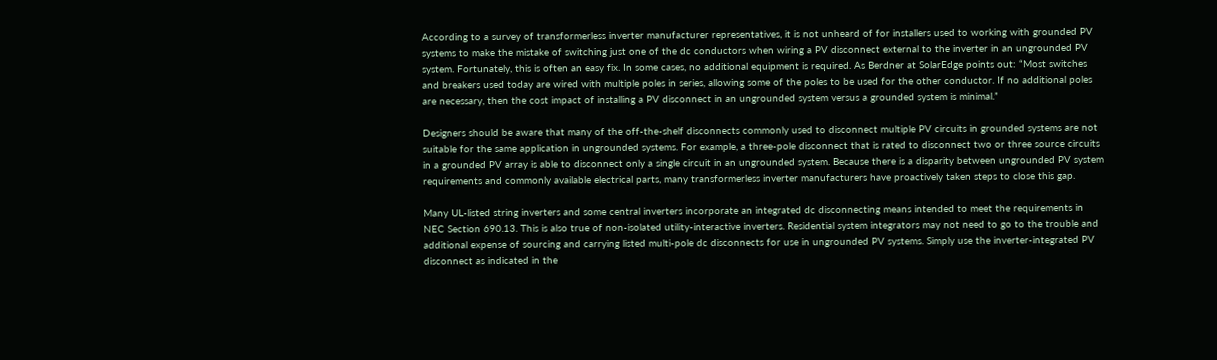According to a survey of transformerless inverter manufacturer representatives, it is not unheard of for installers used to working with grounded PV systems to make the mistake of switching just one of the dc conductors when wiring a PV disconnect external to the inverter in an ungrounded PV system. Fortunately, this is often an easy fix. In some cases, no additional equipment is required. As Berdner at SolarEdge points out: “Most switches and breakers used today are wired with multiple poles in series, allowing some of the poles to be used for the other conductor. If no additional poles are necessary, then the cost impact of installing a PV disconnect in an ungrounded system versus a grounded system is minimal.”

Designers should be aware that many of the off-the-shelf disconnects commonly used to disconnect multiple PV circuits in grounded systems are not suitable for the same application in ungrounded systems. For example, a three-pole disconnect that is rated to disconnect two or three source circuits in a grounded PV array is able to disconnect only a single circuit in an ungrounded system. Because there is a disparity between ungrounded PV system requirements and commonly available electrical parts, many transformerless inverter manufacturers have proactively taken steps to close this gap.

Many UL-listed string inverters and some central inverters incorporate an integrated dc disconnecting means intended to meet the requirements in NEC Section 690.13. This is also true of non-isolated utility-interactive inverters. Residential system integrators may not need to go to the trouble and additional expense of sourcing and carrying listed multi-pole dc disconnects for use in ungrounded PV systems. Simply use the inverter-integrated PV disconnect as indicated in the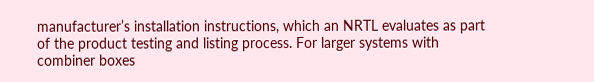manufacturer’s installation instructions, which an NRTL evaluates as part of the product testing and listing process. For larger systems with combiner boxes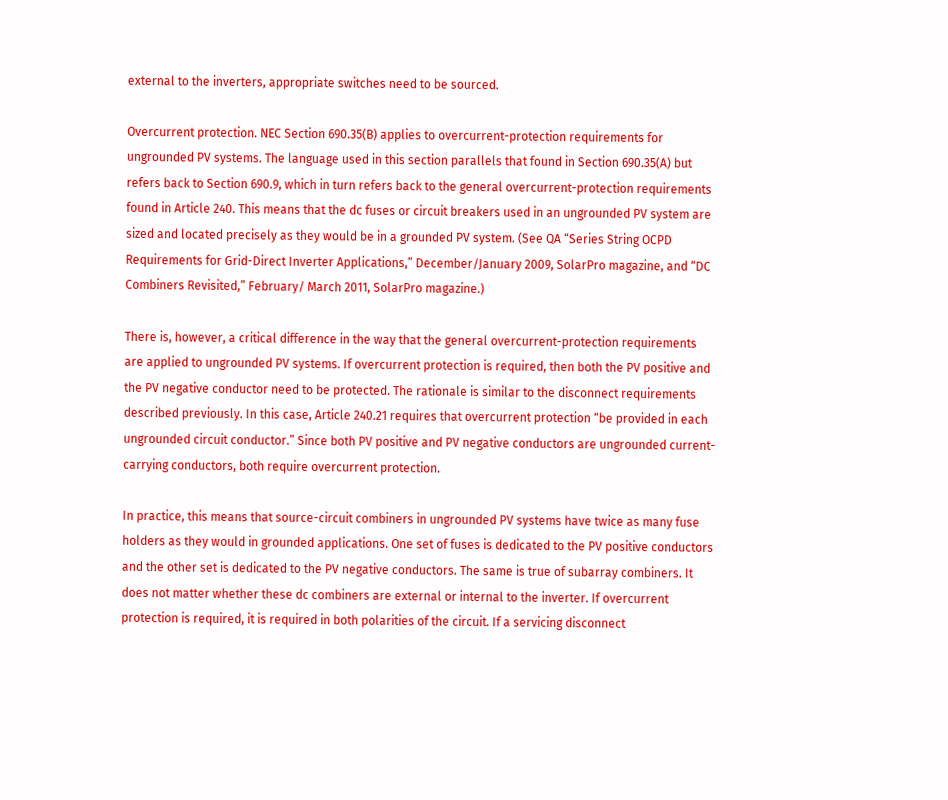external to the inverters, appropriate switches need to be sourced.

Overcurrent protection. NEC Section 690.35(B) applies to overcurrent-protection requirements for ungrounded PV systems. The language used in this section parallels that found in Section 690.35(A) but refers back to Section 690.9, which in turn refers back to the general overcurrent-protection requirements found in Article 240. This means that the dc fuses or circuit breakers used in an ungrounded PV system are sized and located precisely as they would be in a grounded PV system. (See QA “Series String OCPD Requirements for Grid-Direct Inverter Applications,” December/January 2009, SolarPro magazine, and “DC Combiners Revisited,” February/ March 2011, SolarPro magazine.)

There is, however, a critical difference in the way that the general overcurrent-protection requirements are applied to ungrounded PV systems. If overcurrent protection is required, then both the PV positive and the PV negative conductor need to be protected. The rationale is similar to the disconnect requirements described previously. In this case, Article 240.21 requires that overcurrent protection “be provided in each ungrounded circuit conductor.” Since both PV positive and PV negative conductors are ungrounded current-carrying conductors, both require overcurrent protection.

In practice, this means that source-circuit combiners in ungrounded PV systems have twice as many fuse holders as they would in grounded applications. One set of fuses is dedicated to the PV positive conductors and the other set is dedicated to the PV negative conductors. The same is true of subarray combiners. It does not matter whether these dc combiners are external or internal to the inverter. If overcurrent protection is required, it is required in both polarities of the circuit. If a servicing disconnect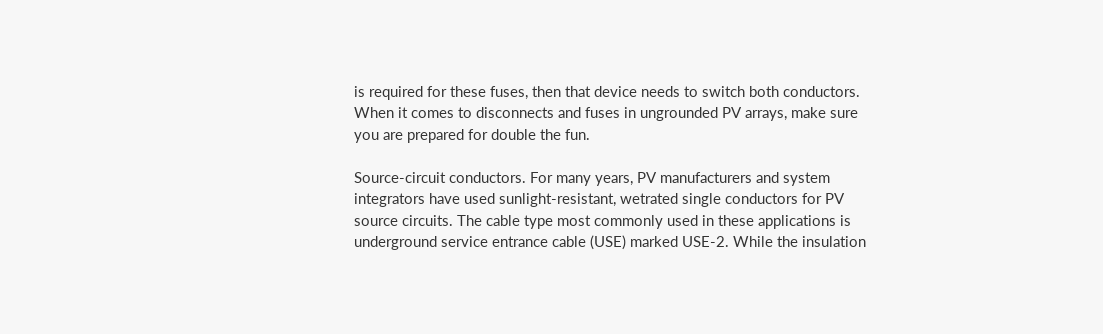is required for these fuses, then that device needs to switch both conductors. When it comes to disconnects and fuses in ungrounded PV arrays, make sure you are prepared for double the fun.

Source-circuit conductors. For many years, PV manufacturers and system integrators have used sunlight-resistant, wetrated single conductors for PV source circuits. The cable type most commonly used in these applications is underground service entrance cable (USE) marked USE-2. While the insulation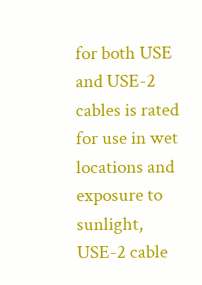for both USE and USE-2 cables is rated for use in wet locations and exposure to sunlight, USE-2 cable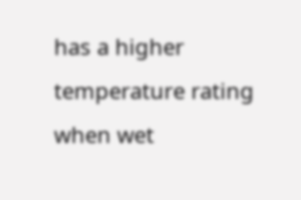has a higher temperature rating when wet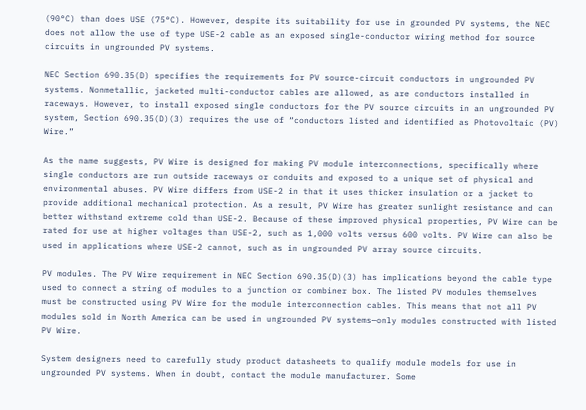(90°C) than does USE (75°C). However, despite its suitability for use in grounded PV systems, the NEC does not allow the use of type USE-2 cable as an exposed single-conductor wiring method for source circuits in ungrounded PV systems.

NEC Section 690.35(D) specifies the requirements for PV source-circuit conductors in ungrounded PV systems. Nonmetallic, jacketed multi-conductor cables are allowed, as are conductors installed in raceways. However, to install exposed single conductors for the PV source circuits in an ungrounded PV system, Section 690.35(D)(3) requires the use of “conductors listed and identified as Photovoltaic (PV) Wire.”

As the name suggests, PV Wire is designed for making PV module interconnections, specifically where single conductors are run outside raceways or conduits and exposed to a unique set of physical and environmental abuses. PV Wire differs from USE-2 in that it uses thicker insulation or a jacket to provide additional mechanical protection. As a result, PV Wire has greater sunlight resistance and can better withstand extreme cold than USE-2. Because of these improved physical properties, PV Wire can be rated for use at higher voltages than USE-2, such as 1,000 volts versus 600 volts. PV Wire can also be used in applications where USE-2 cannot, such as in ungrounded PV array source circuits.

PV modules. The PV Wire requirement in NEC Section 690.35(D)(3) has implications beyond the cable type used to connect a string of modules to a junction or combiner box. The listed PV modules themselves must be constructed using PV Wire for the module interconnection cables. This means that not all PV modules sold in North America can be used in ungrounded PV systems—only modules constructed with listed PV Wire.

System designers need to carefully study product datasheets to qualify module models for use in ungrounded PV systems. When in doubt, contact the module manufacturer. Some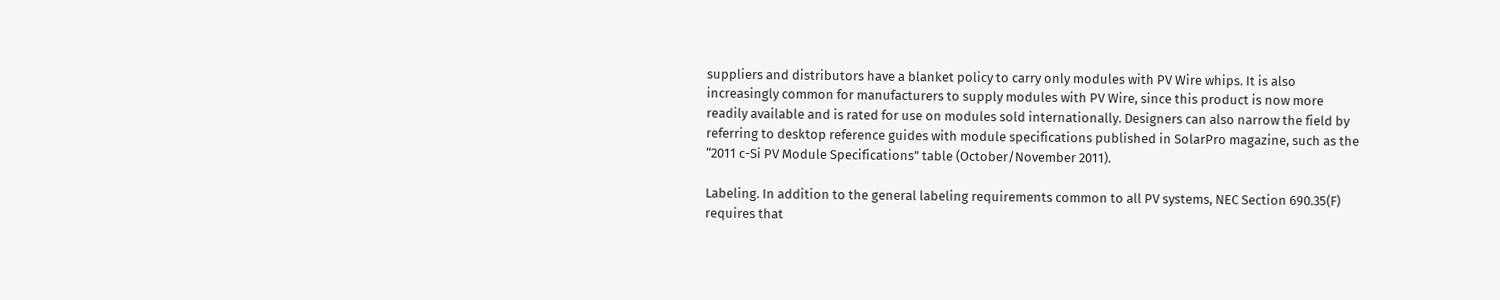suppliers and distributors have a blanket policy to carry only modules with PV Wire whips. It is also increasingly common for manufacturers to supply modules with PV Wire, since this product is now more readily available and is rated for use on modules sold internationally. Designers can also narrow the field by referring to desktop reference guides with module specifications published in SolarPro magazine, such as the “2011 c-Si PV Module Specifications” table (October/November 2011).

Labeling. In addition to the general labeling requirements common to all PV systems, NEC Section 690.35(F) requires that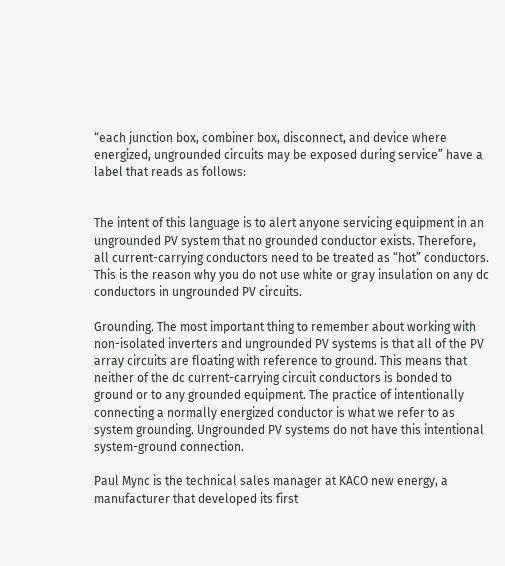“each junction box, combiner box, disconnect, and device where energized, ungrounded circuits may be exposed during service” have a label that reads as follows:


The intent of this language is to alert anyone servicing equipment in an ungrounded PV system that no grounded conductor exists. Therefore, all current-carrying conductors need to be treated as “hot” conductors. This is the reason why you do not use white or gray insulation on any dc conductors in ungrounded PV circuits.

Grounding. The most important thing to remember about working with non-isolated inverters and ungrounded PV systems is that all of the PV array circuits are floating with reference to ground. This means that neither of the dc current-carrying circuit conductors is bonded to ground or to any grounded equipment. The practice of intentionally connecting a normally energized conductor is what we refer to as system grounding. Ungrounded PV systems do not have this intentional system-ground connection.

Paul Mync is the technical sales manager at KACO new energy, a manufacturer that developed its first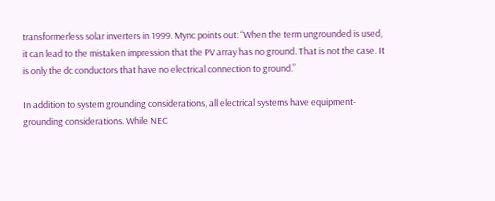transformerless solar inverters in 1999. Mync points out: “When the term ungrounded is used, it can lead to the mistaken impression that the PV array has no ground. That is not the case. It is only the dc conductors that have no electrical connection to ground.”

In addition to system grounding considerations, all electrical systems have equipment-grounding considerations. While NEC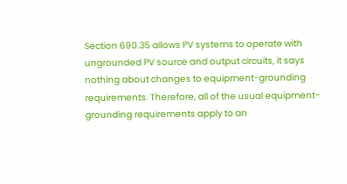Section 690.35 allows PV systems to operate with ungrounded PV source and output circuits, it says nothing about changes to equipment-grounding requirements. Therefore, all of the usual equipment-grounding requirements apply to an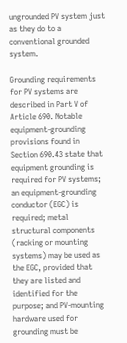ungrounded PV system just as they do to a conventional grounded system.

Grounding requirements for PV systems are described in Part V of Article 690. Notable equipment-grounding provisions found in Section 690.43 state that equipment grounding is required for PV systems; an equipment-grounding conductor (EGC) is required; metal structural components (racking or mounting systems) may be used as the EGC, provided that they are listed and identified for the purpose; and PV-mounting hardware used for grounding must be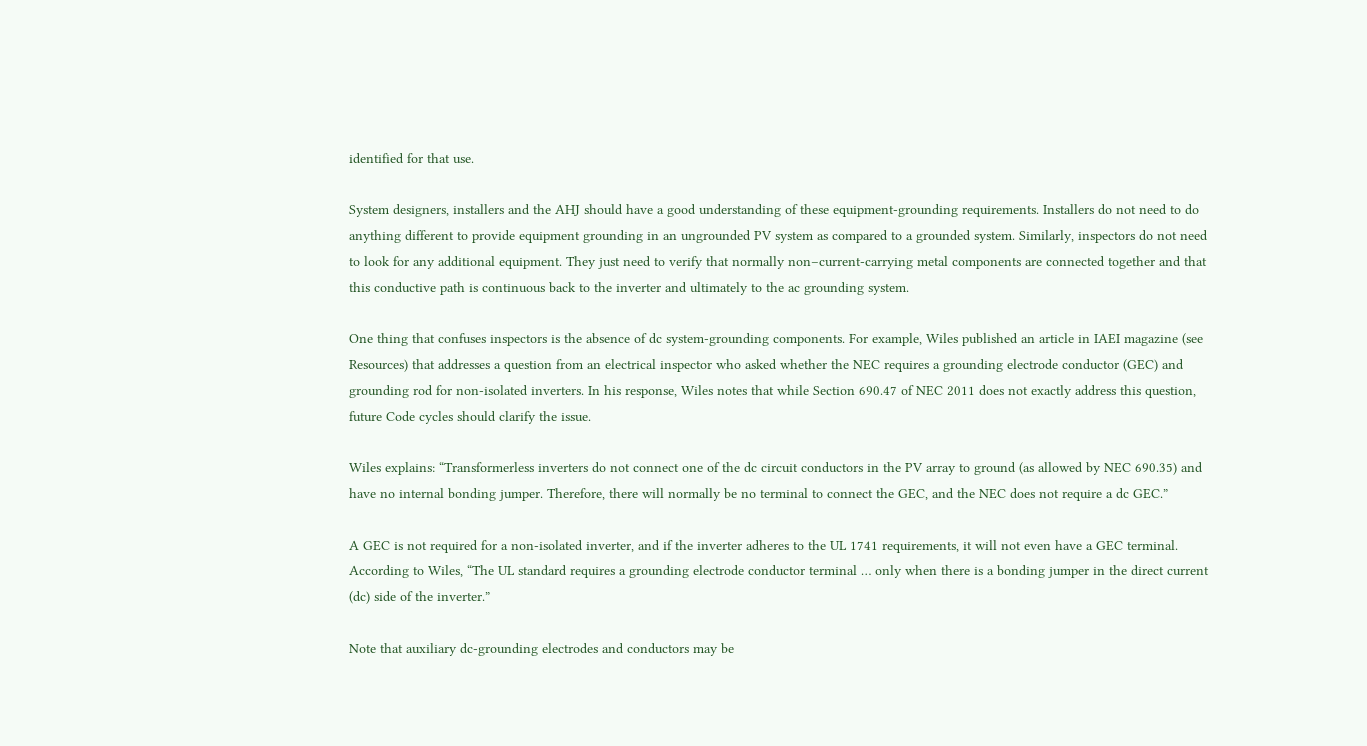identified for that use.

System designers, installers and the AHJ should have a good understanding of these equipment-grounding requirements. Installers do not need to do anything different to provide equipment grounding in an ungrounded PV system as compared to a grounded system. Similarly, inspectors do not need to look for any additional equipment. They just need to verify that normally non–current-carrying metal components are connected together and that this conductive path is continuous back to the inverter and ultimately to the ac grounding system.

One thing that confuses inspectors is the absence of dc system-grounding components. For example, Wiles published an article in IAEI magazine (see Resources) that addresses a question from an electrical inspector who asked whether the NEC requires a grounding electrode conductor (GEC) and grounding rod for non-isolated inverters. In his response, Wiles notes that while Section 690.47 of NEC 2011 does not exactly address this question, future Code cycles should clarify the issue.

Wiles explains: “Transformerless inverters do not connect one of the dc circuit conductors in the PV array to ground (as allowed by NEC 690.35) and have no internal bonding jumper. Therefore, there will normally be no terminal to connect the GEC, and the NEC does not require a dc GEC.”

A GEC is not required for a non-isolated inverter, and if the inverter adheres to the UL 1741 requirements, it will not even have a GEC terminal. According to Wiles, “The UL standard requires a grounding electrode conductor terminal … only when there is a bonding jumper in the direct current (dc) side of the inverter.”

Note that auxiliary dc-grounding electrodes and conductors may be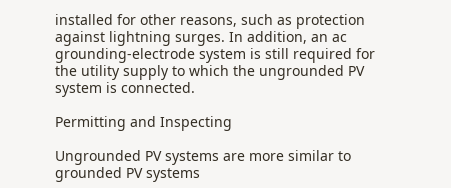installed for other reasons, such as protection against lightning surges. In addition, an ac grounding-electrode system is still required for the utility supply to which the ungrounded PV system is connected.

Permitting and Inspecting

Ungrounded PV systems are more similar to grounded PV systems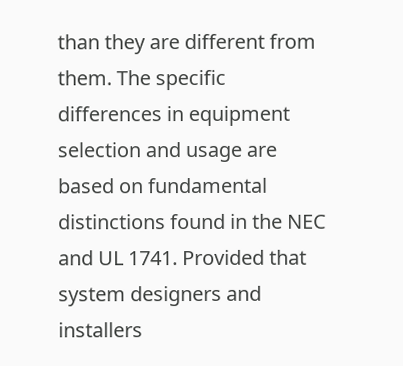than they are different from them. The specific differences in equipment selection and usage are based on fundamental distinctions found in the NEC and UL 1741. Provided that system designers and installers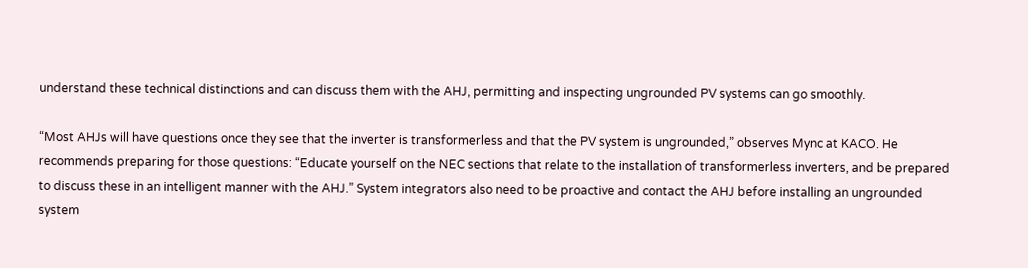understand these technical distinctions and can discuss them with the AHJ, permitting and inspecting ungrounded PV systems can go smoothly.

“Most AHJs will have questions once they see that the inverter is transformerless and that the PV system is ungrounded,” observes Mync at KACO. He recommends preparing for those questions: “Educate yourself on the NEC sections that relate to the installation of transformerless inverters, and be prepared to discuss these in an intelligent manner with the AHJ.” System integrators also need to be proactive and contact the AHJ before installing an ungrounded system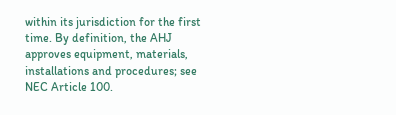within its jurisdiction for the first time. By definition, the AHJ approves equipment, materials, installations and procedures; see NEC Article 100.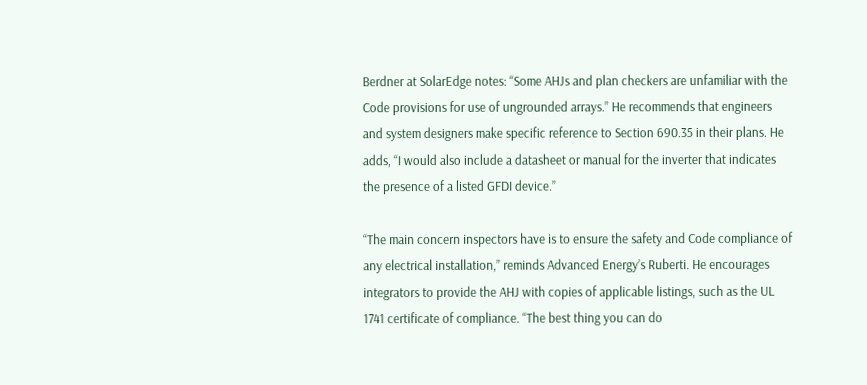Berdner at SolarEdge notes: “Some AHJs and plan checkers are unfamiliar with the Code provisions for use of ungrounded arrays.” He recommends that engineers and system designers make specific reference to Section 690.35 in their plans. He adds, “I would also include a datasheet or manual for the inverter that indicates the presence of a listed GFDI device.”

“The main concern inspectors have is to ensure the safety and Code compliance of any electrical installation,” reminds Advanced Energy’s Ruberti. He encourages integrators to provide the AHJ with copies of applicable listings, such as the UL 1741 certificate of compliance. “The best thing you can do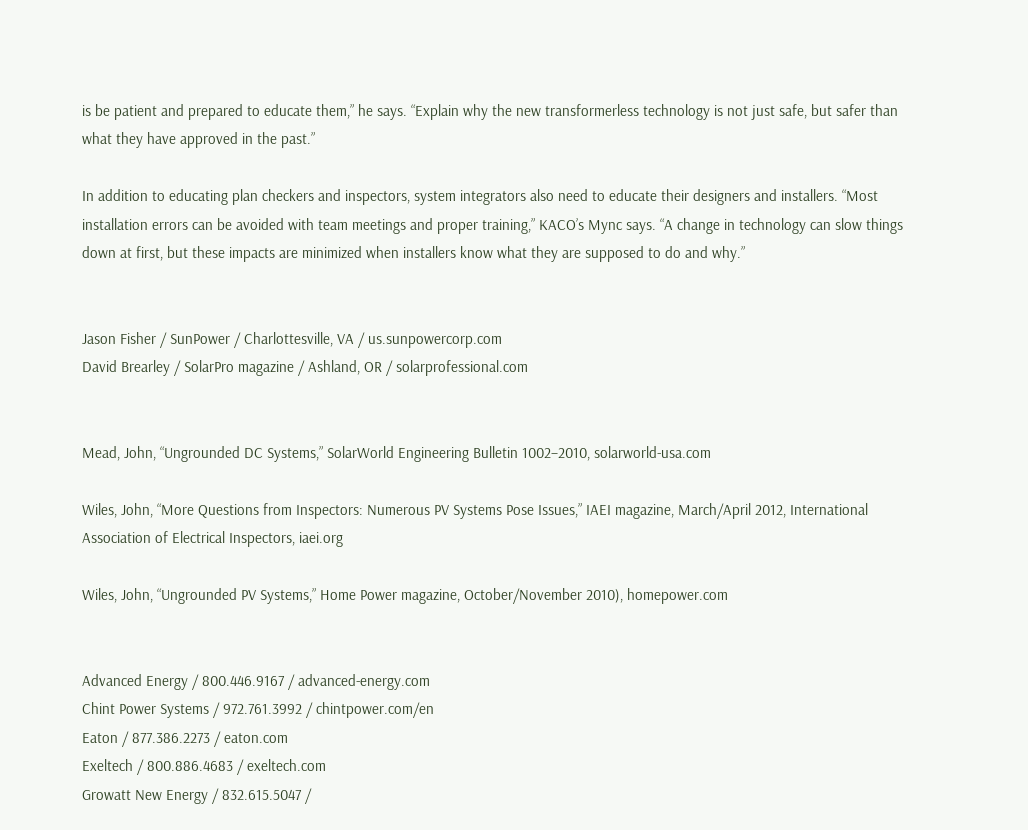is be patient and prepared to educate them,” he says. “Explain why the new transformerless technology is not just safe, but safer than what they have approved in the past.”

In addition to educating plan checkers and inspectors, system integrators also need to educate their designers and installers. “Most installation errors can be avoided with team meetings and proper training,” KACO’s Mync says. “A change in technology can slow things down at first, but these impacts are minimized when installers know what they are supposed to do and why.”


Jason Fisher / SunPower / Charlottesville, VA / us.sunpowercorp.com
David Brearley / SolarPro magazine / Ashland, OR / solarprofessional.com


Mead, John, “Ungrounded DC Systems,” SolarWorld Engineering Bulletin 1002–2010, solarworld-usa.com

Wiles, John, “More Questions from Inspectors: Numerous PV Systems Pose Issues,” IAEI magazine, March/April 2012, International Association of Electrical Inspectors, iaei.org

Wiles, John, “Ungrounded PV Systems,” Home Power magazine, October/November 2010), homepower.com


Advanced Energy / 800.446.9167 / advanced-energy.com
Chint Power Systems / 972.761.3992 / chintpower.com/en
Eaton / 877.386.2273 / eaton.com
Exeltech / 800.886.4683 / exeltech.com
Growatt New Energy / 832.615.5047 /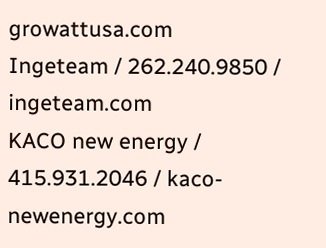growattusa.com
Ingeteam / 262.240.9850 / ingeteam.com
KACO new energy / 415.931.2046 / kaco-newenergy.com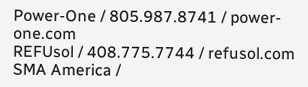Power-One / 805.987.8741 / power-one.com
REFUsol / 408.775.7744 / refusol.com
SMA America /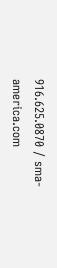916.625.0870 / sma-america.com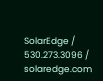SolarEdge / 530.273.3096 / solaredge.com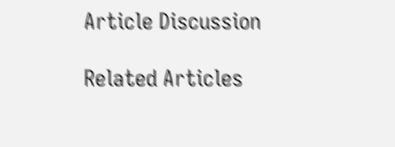Article Discussion

Related Articles